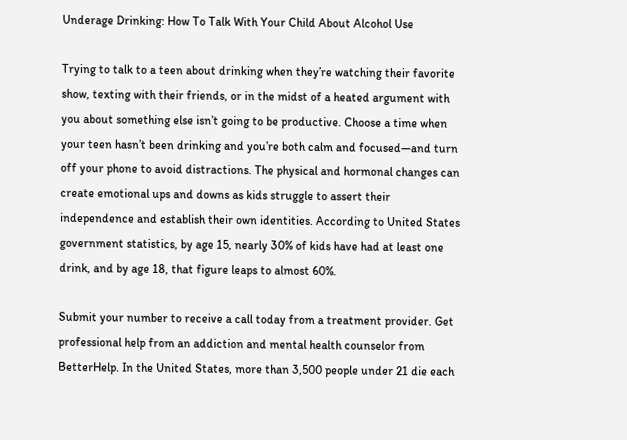Underage Drinking: How To Talk With Your Child About Alcohol Use

Trying to talk to a teen about drinking when they’re watching their favorite show, texting with their friends, or in the midst of a heated argument with you about something else isn’t going to be productive. Choose a time when your teen hasn’t been drinking and you’re both calm and focused—and turn off your phone to avoid distractions. The physical and hormonal changes can create emotional ups and downs as kids struggle to assert their independence and establish their own identities. According to United States government statistics, by age 15, nearly 30% of kids have had at least one drink, and by age 18, that figure leaps to almost 60%.

Submit your number to receive a call today from a treatment provider. Get professional help from an addiction and mental health counselor from BetterHelp. In the United States, more than 3,500 people under 21 die each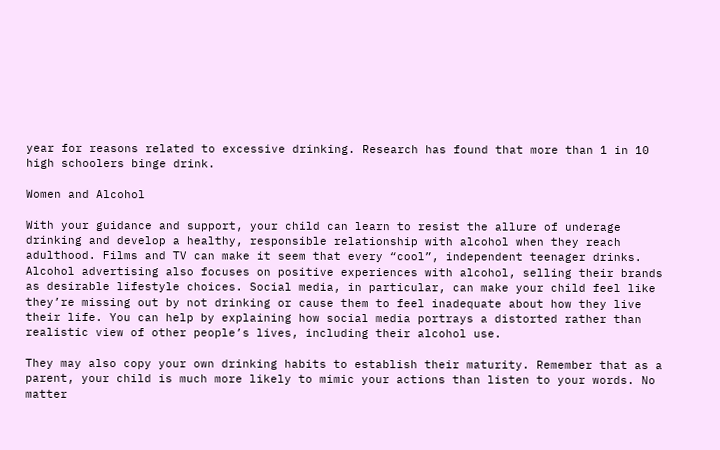year for reasons related to excessive drinking. Research has found that more than 1 in 10 high schoolers binge drink.

Women and Alcohol

With your guidance and support, your child can learn to resist the allure of underage drinking and develop a healthy, responsible relationship with alcohol when they reach adulthood. Films and TV can make it seem that every “cool”, independent teenager drinks. Alcohol advertising also focuses on positive experiences with alcohol, selling their brands as desirable lifestyle choices. Social media, in particular, can make your child feel like they’re missing out by not drinking or cause them to feel inadequate about how they live their life. You can help by explaining how social media portrays a distorted rather than realistic view of other people’s lives, including their alcohol use.

They may also copy your own drinking habits to establish their maturity. Remember that as a parent, your child is much more likely to mimic your actions than listen to your words. No matter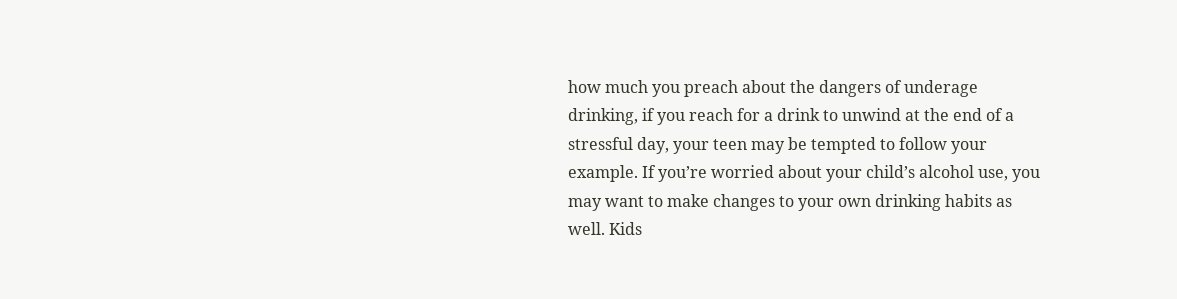how much you preach about the dangers of underage drinking, if you reach for a drink to unwind at the end of a stressful day, your teen may be tempted to follow your example. If you’re worried about your child’s alcohol use, you may want to make changes to your own drinking habits as well. Kids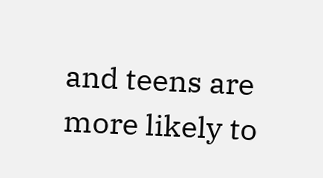and teens are more likely to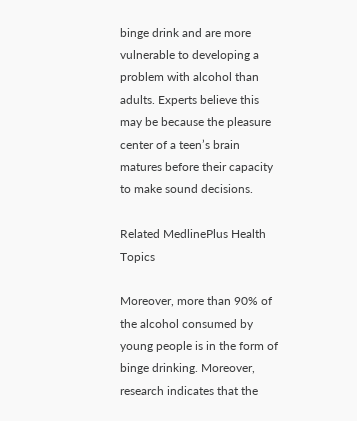binge drink and are more vulnerable to developing a problem with alcohol than adults. Experts believe this may be because the pleasure center of a teen’s brain matures before their capacity to make sound decisions.

Related MedlinePlus Health Topics

Moreover, more than 90% of the alcohol consumed by young people is in the form of binge drinking. Moreover, research indicates that the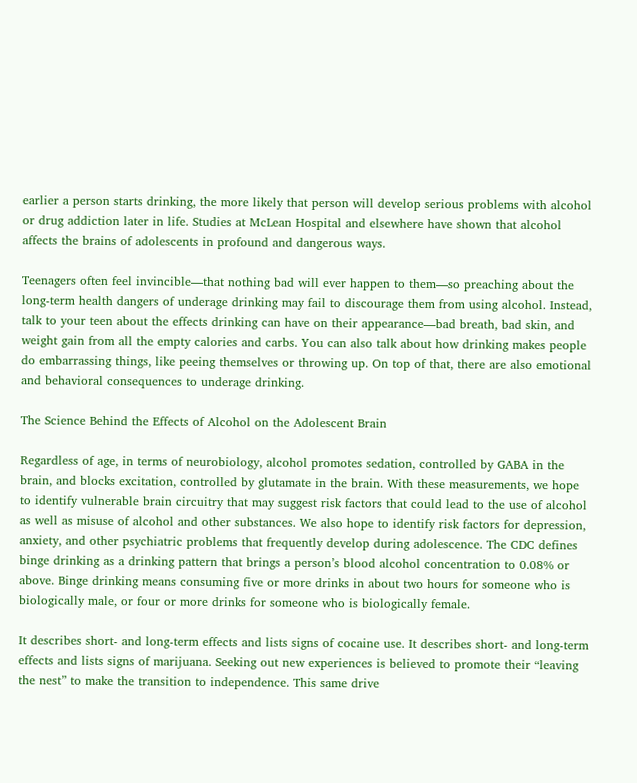earlier a person starts drinking, the more likely that person will develop serious problems with alcohol or drug addiction later in life. Studies at McLean Hospital and elsewhere have shown that alcohol affects the brains of adolescents in profound and dangerous ways.

Teenagers often feel invincible—that nothing bad will ever happen to them—so preaching about the long-term health dangers of underage drinking may fail to discourage them from using alcohol. Instead, talk to your teen about the effects drinking can have on their appearance—bad breath, bad skin, and weight gain from all the empty calories and carbs. You can also talk about how drinking makes people do embarrassing things, like peeing themselves or throwing up. On top of that, there are also emotional and behavioral consequences to underage drinking.

The Science Behind the Effects of Alcohol on the Adolescent Brain

Regardless of age, in terms of neurobiology, alcohol promotes sedation, controlled by GABA in the brain, and blocks excitation, controlled by glutamate in the brain. With these measurements, we hope to identify vulnerable brain circuitry that may suggest risk factors that could lead to the use of alcohol as well as misuse of alcohol and other substances. We also hope to identify risk factors for depression, anxiety, and other psychiatric problems that frequently develop during adolescence. The CDC defines binge drinking as a drinking pattern that brings a person’s blood alcohol concentration to 0.08% or above. Binge drinking means consuming five or more drinks in about two hours for someone who is biologically male, or four or more drinks for someone who is biologically female.

It describes short- and long-term effects and lists signs of cocaine use. It describes short- and long-term effects and lists signs of marijuana. Seeking out new experiences is believed to promote their “leaving the nest” to make the transition to independence. This same drive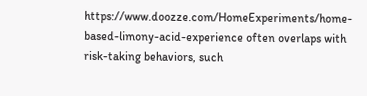https://www.doozze.com/HomeExperiments/home-based-limony-acid-experience often overlaps with risk-taking behaviors, such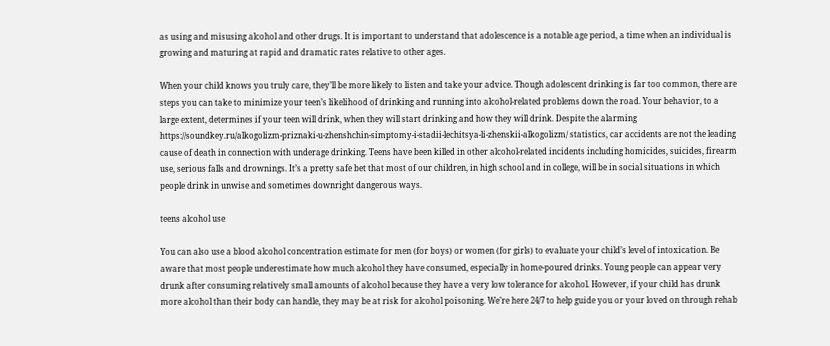as using and misusing alcohol and other drugs. It is important to understand that adolescence is a notable age period, a time when an individual is growing and maturing at rapid and dramatic rates relative to other ages.

When your child knows you truly care, they’ll be more likely to listen and take your advice. Though adolescent drinking is far too common, there are steps you can take to minimize your teen’s likelihood of drinking and running into alcohol-related problems down the road. Your behavior, to a large extent, determines if your teen will drink, when they will start drinking and how they will drink. Despite the alarming https://soundkey.ru/alkogolizm-priznaki-u-zhenshchin-simptomy-i-stadii-lechitsya-li-zhenskii-alkogolizm/ statistics, car accidents are not the leading cause of death in connection with underage drinking. Teens have been killed in other alcohol-related incidents including homicides, suicides, firearm use, serious falls and drownings. It’s a pretty safe bet that most of our children, in high school and in college, will be in social situations in which people drink in unwise and sometimes downright dangerous ways.

teens alcohol use

You can also use a blood alcohol concentration estimate for men (for boys) or women (for girls) to evaluate your child’s level of intoxication. Be aware that most people underestimate how much alcohol they have consumed, especially in home-poured drinks. Young people can appear very drunk after consuming relatively small amounts of alcohol because they have a very low tolerance for alcohol. However, if your child has drunk more alcohol than their body can handle, they may be at risk for alcohol poisoning. We’re here 24/7 to help guide you or your loved on through rehab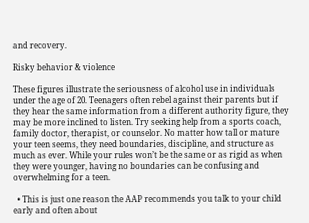and recovery.

Risky behavior & violence

These figures illustrate the seriousness of alcohol use in individuals under the age of 20. Teenagers often rebel against their parents but if they hear the same information from a different authority figure, they may be more inclined to listen. Try seeking help from a sports coach, family doctor, therapist, or counselor. No matter how tall or mature your teen seems, they need boundaries, discipline, and structure as much as ever. While your rules won’t be the same or as rigid as when they were younger, having no boundaries can be confusing and overwhelming for a teen.

  • This is just one reason the AAP recommends you talk to your child early and often about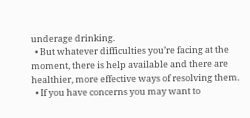underage drinking.
  • But whatever difficulties you’re facing at the moment, there is help available and there are healthier, more effective ways of resolving them.
  • If you have concerns you may want to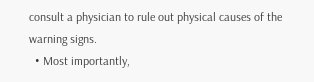consult a physician to rule out physical causes of the warning signs.
  • Most importantly,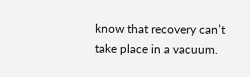know that recovery can’t take place in a vacuum.